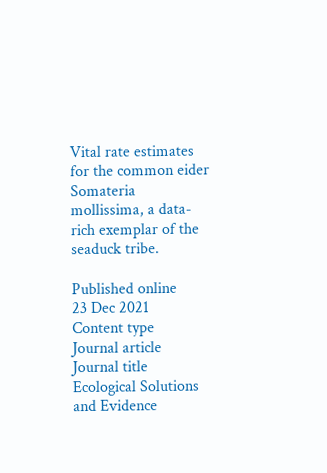Vital rate estimates for the common eider Somateria mollissima, a data-rich exemplar of the seaduck tribe.

Published online
23 Dec 2021
Content type
Journal article
Journal title
Ecological Solutions and Evidence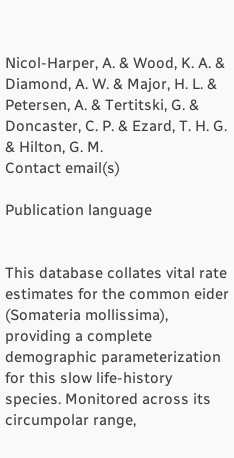Nicol-Harper, A. & Wood, K. A. & Diamond, A. W. & Major, H. L. & Petersen, A. & Tertitski, G. & Doncaster, C. P. & Ezard, T. H. G. & Hilton, G. M.
Contact email(s)

Publication language


This database collates vital rate estimates for the common eider (Somateria mollissima), providing a complete demographic parameterization for this slow life-history species. Monitored across its circumpolar range,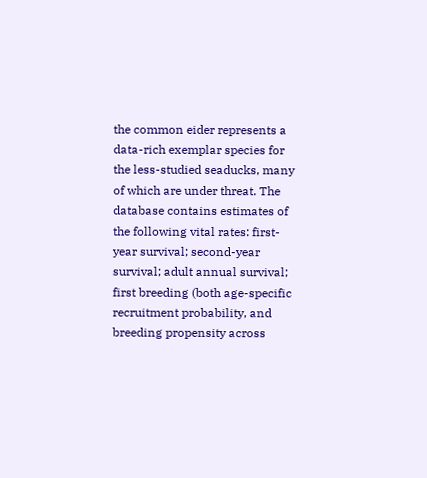the common eider represents a data-rich exemplar species for the less-studied seaducks, many of which are under threat. The database contains estimates of the following vital rates: first-year survival; second-year survival; adult annual survival; first breeding (both age-specific recruitment probability, and breeding propensity across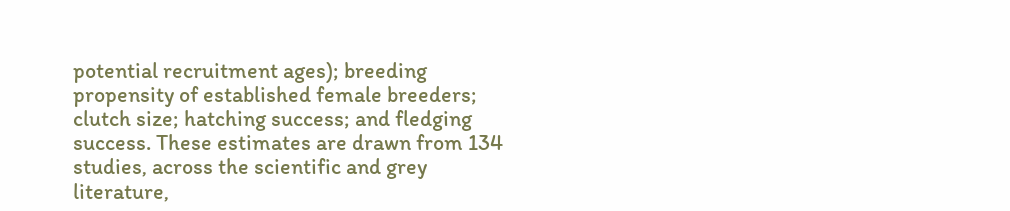potential recruitment ages); breeding propensity of established female breeders; clutch size; hatching success; and fledging success. These estimates are drawn from 134 studies, across the scientific and grey literature,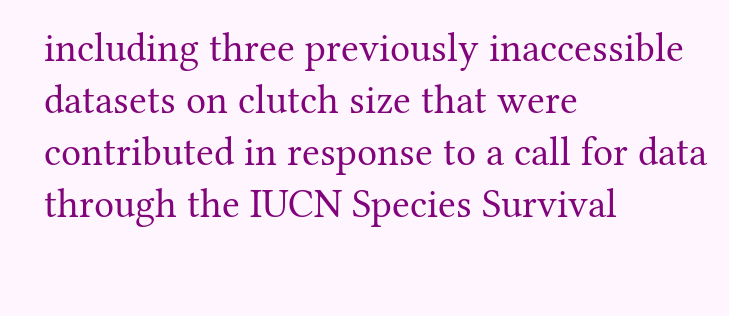including three previously inaccessible datasets on clutch size that were contributed in response to a call for data through the IUCN Species Survival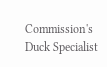Commission's Duck Specialist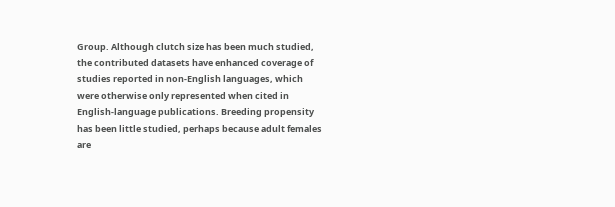Group. Although clutch size has been much studied, the contributed datasets have enhanced coverage of studies reported in non-English languages, which were otherwise only represented when cited in English-language publications. Breeding propensity has been little studied, perhaps because adult females are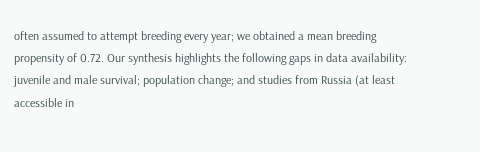often assumed to attempt breeding every year; we obtained a mean breeding propensity of 0.72. Our synthesis highlights the following gaps in data availability: juvenile and male survival; population change; and studies from Russia (at least accessible in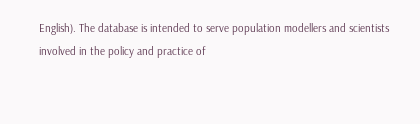English). The database is intended to serve population modellers and scientists involved in the policy and practice of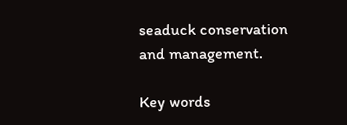seaduck conservation and management.

Key words